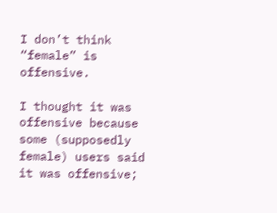I don’t think “female” is offensive.

I thought it was offensive because some (supposedly female) users said it was offensive;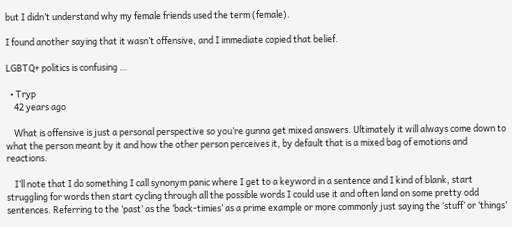but I didn’t understand why my female friends used the term (female).

I found another saying that it wasn’t offensive, and I immediate copied that belief.

LGBTQ+ politics is confusing …

  • Tryp
    42 years ago

    What is offensive is just a personal perspective so you’re gunna get mixed answers. Ultimately it will always come down to what the person meant by it and how the other person perceives it, by default that is a mixed bag of emotions and reactions.

    I’ll note that I do something I call synonym panic where I get to a keyword in a sentence and I kind of blank, start struggling for words then start cycling through all the possible words I could use it and often land on some pretty odd sentences. Referring to the ‘past’ as the ‘back-timies’ as a prime example or more commonly just saying the ‘stuff’ or ‘things’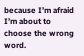because I’m afraid I’m about to choose the wrong word.